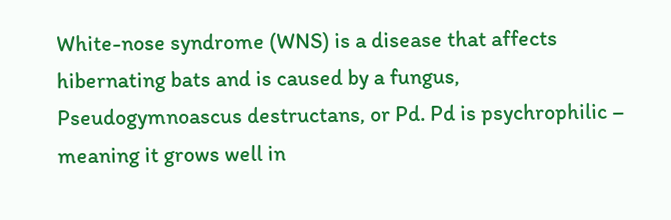White-nose syndrome (WNS) is a disease that affects hibernating bats and is caused by a fungus, Pseudogymnoascus destructans, or Pd. Pd is psychrophilic – meaning it grows well in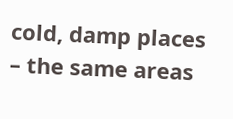cold, damp places – the same areas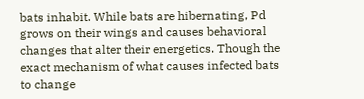bats inhabit. While bats are hibernating, Pd grows on their wings and causes behavioral changes that alter their energetics. Though the exact mechanism of what causes infected bats to change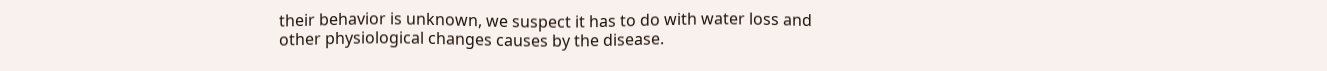their behavior is unknown, we suspect it has to do with water loss and other physiological changes causes by the disease.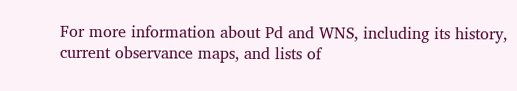For more information about Pd and WNS, including its history, current observance maps, and lists of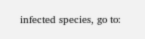infected species, go to: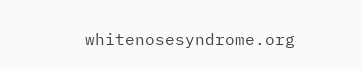whitenosesyndrome.org